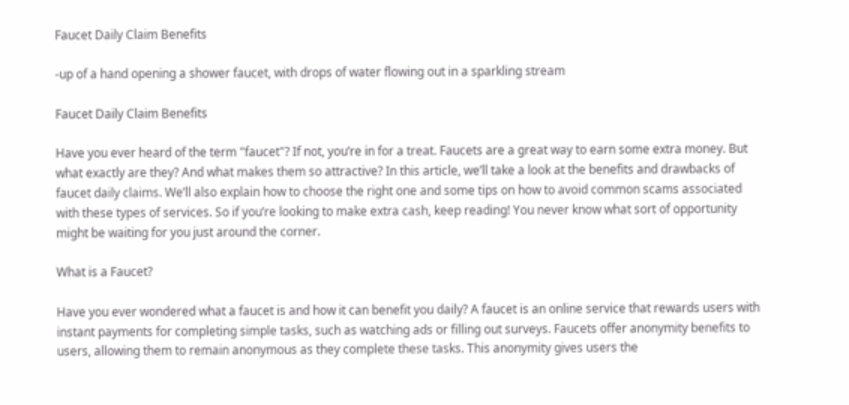Faucet Daily Claim Benefits

-up of a hand opening a shower faucet, with drops of water flowing out in a sparkling stream

Faucet Daily Claim Benefits

Have you ever heard of the term "faucet"? If not, you’re in for a treat. Faucets are a great way to earn some extra money. But what exactly are they? And what makes them so attractive? In this article, we’ll take a look at the benefits and drawbacks of faucet daily claims. We’ll also explain how to choose the right one and some tips on how to avoid common scams associated with these types of services. So if you’re looking to make extra cash, keep reading! You never know what sort of opportunity might be waiting for you just around the corner.

What is a Faucet?

Have you ever wondered what a faucet is and how it can benefit you daily? A faucet is an online service that rewards users with instant payments for completing simple tasks, such as watching ads or filling out surveys. Faucets offer anonymity benefits to users, allowing them to remain anonymous as they complete these tasks. This anonymity gives users the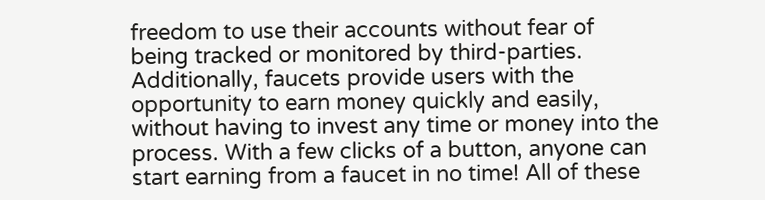freedom to use their accounts without fear of being tracked or monitored by third-parties. Additionally, faucets provide users with the opportunity to earn money quickly and easily, without having to invest any time or money into the process. With a few clicks of a button, anyone can start earning from a faucet in no time! All of these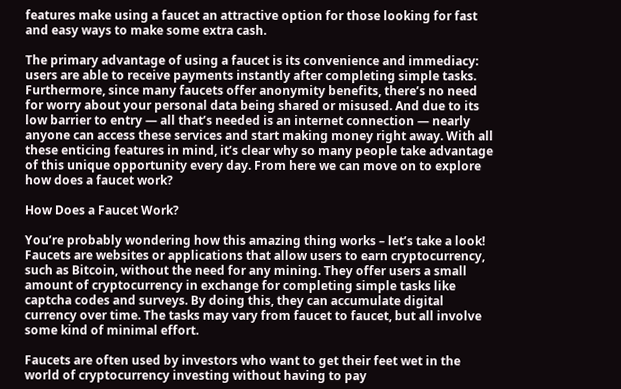features make using a faucet an attractive option for those looking for fast and easy ways to make some extra cash.

The primary advantage of using a faucet is its convenience and immediacy: users are able to receive payments instantly after completing simple tasks. Furthermore, since many faucets offer anonymity benefits, there’s no need for worry about your personal data being shared or misused. And due to its low barrier to entry — all that’s needed is an internet connection — nearly anyone can access these services and start making money right away. With all these enticing features in mind, it’s clear why so many people take advantage of this unique opportunity every day. From here we can move on to explore how does a faucet work?

How Does a Faucet Work?

You’re probably wondering how this amazing thing works – let’s take a look! Faucets are websites or applications that allow users to earn cryptocurrency, such as Bitcoin, without the need for any mining. They offer users a small amount of cryptocurrency in exchange for completing simple tasks like captcha codes and surveys. By doing this, they can accumulate digital currency over time. The tasks may vary from faucet to faucet, but all involve some kind of minimal effort.

Faucets are often used by investors who want to get their feet wet in the world of cryptocurrency investing without having to pay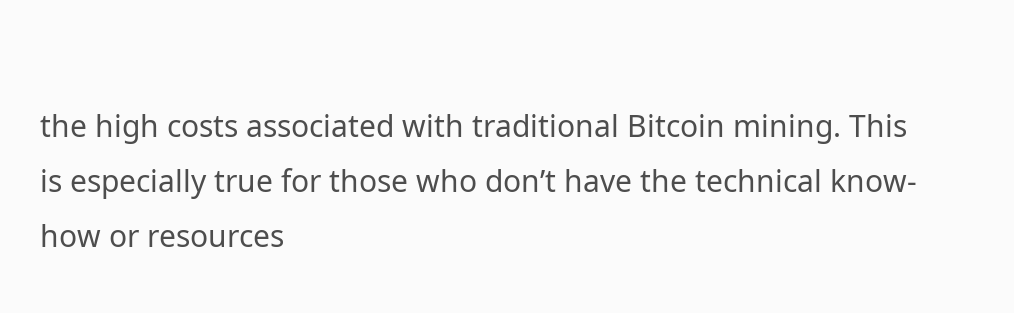the high costs associated with traditional Bitcoin mining. This is especially true for those who don’t have the technical know-how or resources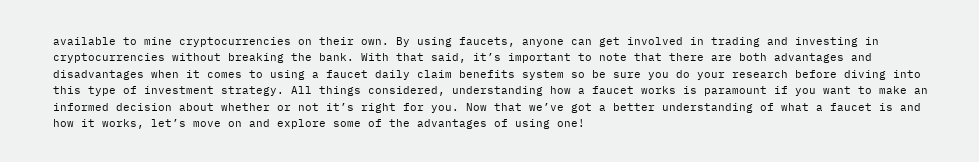available to mine cryptocurrencies on their own. By using faucets, anyone can get involved in trading and investing in cryptocurrencies without breaking the bank. With that said, it’s important to note that there are both advantages and disadvantages when it comes to using a faucet daily claim benefits system so be sure you do your research before diving into this type of investment strategy. All things considered, understanding how a faucet works is paramount if you want to make an informed decision about whether or not it’s right for you. Now that we’ve got a better understanding of what a faucet is and how it works, let’s move on and explore some of the advantages of using one!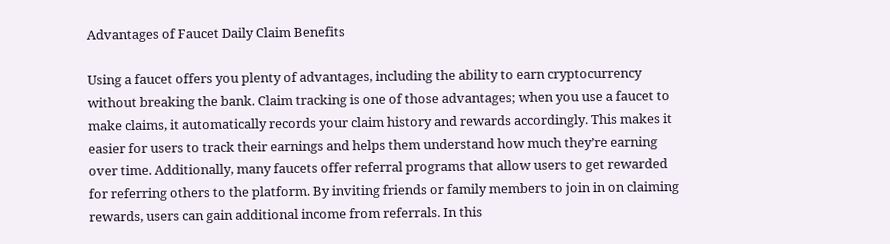Advantages of Faucet Daily Claim Benefits

Using a faucet offers you plenty of advantages, including the ability to earn cryptocurrency without breaking the bank. Claim tracking is one of those advantages; when you use a faucet to make claims, it automatically records your claim history and rewards accordingly. This makes it easier for users to track their earnings and helps them understand how much they’re earning over time. Additionally, many faucets offer referral programs that allow users to get rewarded for referring others to the platform. By inviting friends or family members to join in on claiming rewards, users can gain additional income from referrals. In this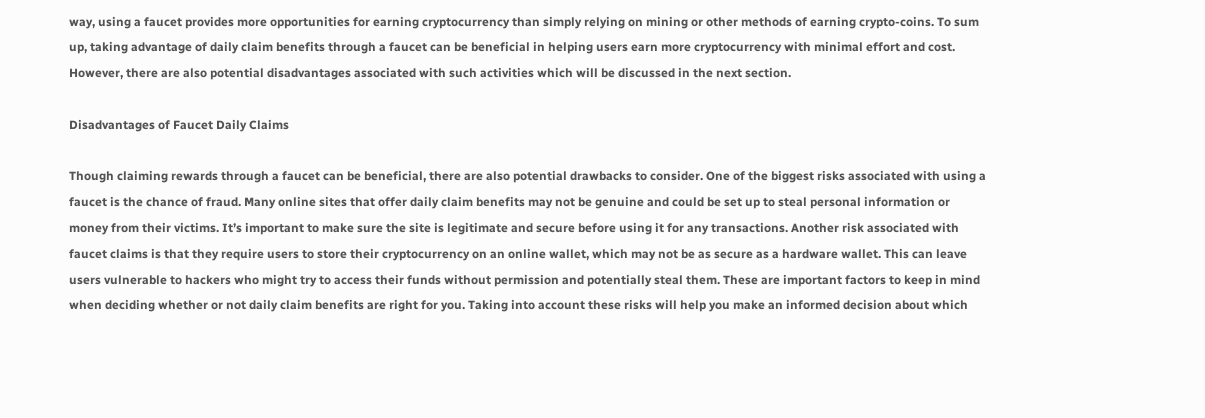way, using a faucet provides more opportunities for earning cryptocurrency than simply relying on mining or other methods of earning crypto-coins. To sum up, taking advantage of daily claim benefits through a faucet can be beneficial in helping users earn more cryptocurrency with minimal effort and cost. However, there are also potential disadvantages associated with such activities which will be discussed in the next section.

Disadvantages of Faucet Daily Claims

Though claiming rewards through a faucet can be beneficial, there are also potential drawbacks to consider. One of the biggest risks associated with using a faucet is the chance of fraud. Many online sites that offer daily claim benefits may not be genuine and could be set up to steal personal information or money from their victims. It’s important to make sure the site is legitimate and secure before using it for any transactions. Another risk associated with faucet claims is that they require users to store their cryptocurrency on an online wallet, which may not be as secure as a hardware wallet. This can leave users vulnerable to hackers who might try to access their funds without permission and potentially steal them. These are important factors to keep in mind when deciding whether or not daily claim benefits are right for you. Taking into account these risks will help you make an informed decision about which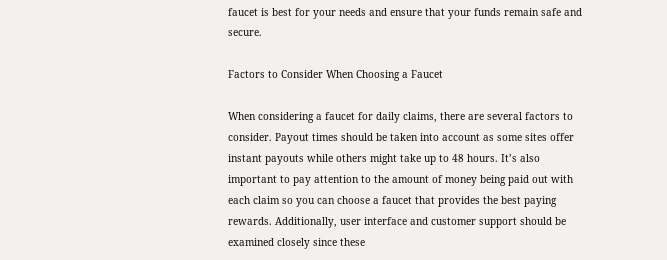faucet is best for your needs and ensure that your funds remain safe and secure.

Factors to Consider When Choosing a Faucet

When considering a faucet for daily claims, there are several factors to consider. Payout times should be taken into account as some sites offer instant payouts while others might take up to 48 hours. It’s also important to pay attention to the amount of money being paid out with each claim so you can choose a faucet that provides the best paying rewards. Additionally, user interface and customer support should be examined closely since these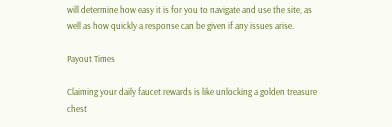will determine how easy it is for you to navigate and use the site, as well as how quickly a response can be given if any issues arise.

Payout Times

Claiming your daily faucet rewards is like unlocking a golden treasure chest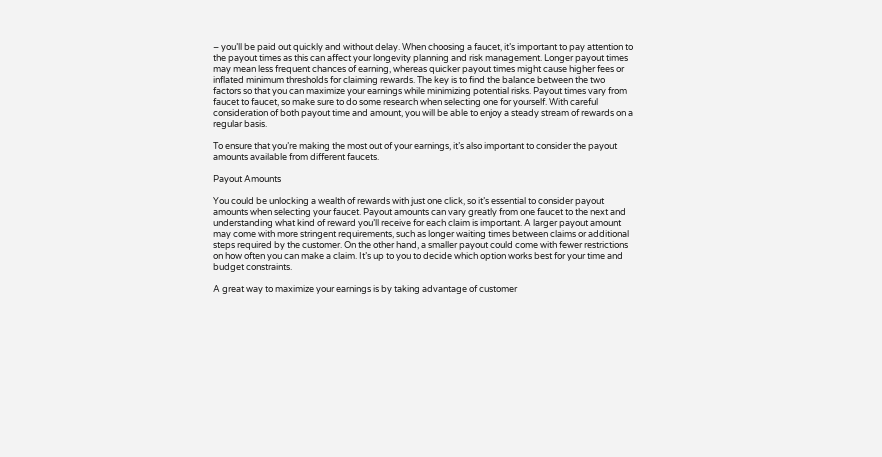– you’ll be paid out quickly and without delay. When choosing a faucet, it’s important to pay attention to the payout times as this can affect your longevity planning and risk management. Longer payout times may mean less frequent chances of earning, whereas quicker payout times might cause higher fees or inflated minimum thresholds for claiming rewards. The key is to find the balance between the two factors so that you can maximize your earnings while minimizing potential risks. Payout times vary from faucet to faucet, so make sure to do some research when selecting one for yourself. With careful consideration of both payout time and amount, you will be able to enjoy a steady stream of rewards on a regular basis.

To ensure that you’re making the most out of your earnings, it’s also important to consider the payout amounts available from different faucets.

Payout Amounts

You could be unlocking a wealth of rewards with just one click, so it’s essential to consider payout amounts when selecting your faucet. Payout amounts can vary greatly from one faucet to the next and understanding what kind of reward you’ll receive for each claim is important. A larger payout amount may come with more stringent requirements, such as longer waiting times between claims or additional steps required by the customer. On the other hand, a smaller payout could come with fewer restrictions on how often you can make a claim. It’s up to you to decide which option works best for your time and budget constraints.

A great way to maximize your earnings is by taking advantage of customer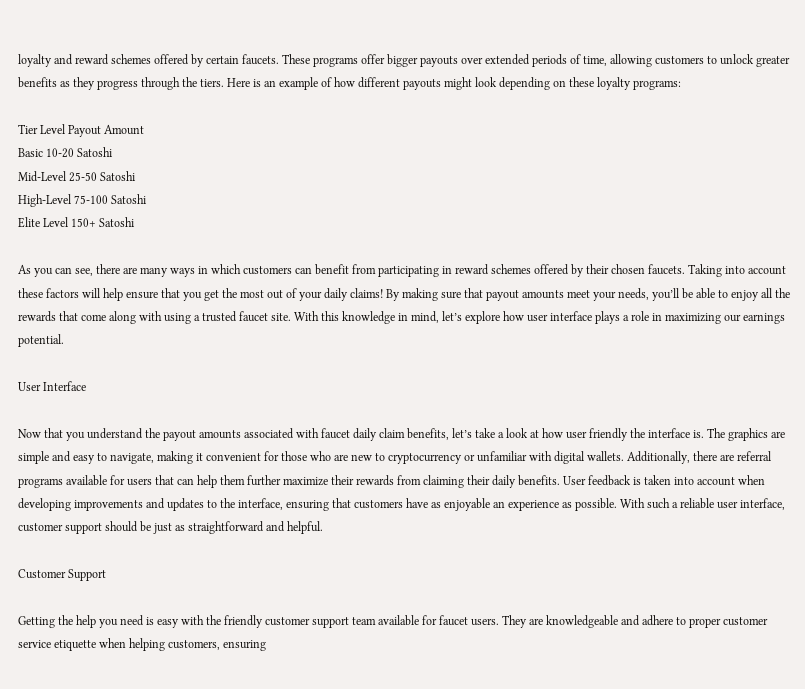loyalty and reward schemes offered by certain faucets. These programs offer bigger payouts over extended periods of time, allowing customers to unlock greater benefits as they progress through the tiers. Here is an example of how different payouts might look depending on these loyalty programs:

Tier Level Payout Amount
Basic 10-20 Satoshi
Mid-Level 25-50 Satoshi
High-Level 75-100 Satoshi
Elite Level 150+ Satoshi

As you can see, there are many ways in which customers can benefit from participating in reward schemes offered by their chosen faucets. Taking into account these factors will help ensure that you get the most out of your daily claims! By making sure that payout amounts meet your needs, you’ll be able to enjoy all the rewards that come along with using a trusted faucet site. With this knowledge in mind, let’s explore how user interface plays a role in maximizing our earnings potential.

User Interface

Now that you understand the payout amounts associated with faucet daily claim benefits, let’s take a look at how user friendly the interface is. The graphics are simple and easy to navigate, making it convenient for those who are new to cryptocurrency or unfamiliar with digital wallets. Additionally, there are referral programs available for users that can help them further maximize their rewards from claiming their daily benefits. User feedback is taken into account when developing improvements and updates to the interface, ensuring that customers have as enjoyable an experience as possible. With such a reliable user interface, customer support should be just as straightforward and helpful.

Customer Support

Getting the help you need is easy with the friendly customer support team available for faucet users. They are knowledgeable and adhere to proper customer service etiquette when helping customers, ensuring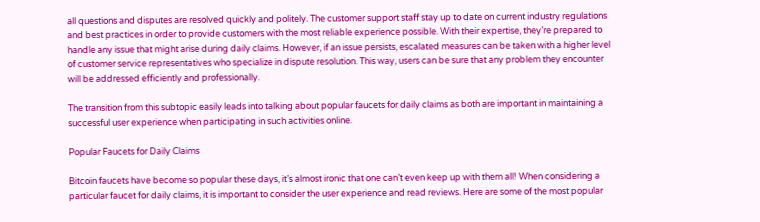all questions and disputes are resolved quickly and politely. The customer support staff stay up to date on current industry regulations and best practices in order to provide customers with the most reliable experience possible. With their expertise, they’re prepared to handle any issue that might arise during daily claims. However, if an issue persists, escalated measures can be taken with a higher level of customer service representatives who specialize in dispute resolution. This way, users can be sure that any problem they encounter will be addressed efficiently and professionally.

The transition from this subtopic easily leads into talking about popular faucets for daily claims as both are important in maintaining a successful user experience when participating in such activities online.

Popular Faucets for Daily Claims

Bitcoin faucets have become so popular these days, it’s almost ironic that one can’t even keep up with them all! When considering a particular faucet for daily claims, it is important to consider the user experience and read reviews. Here are some of the most popular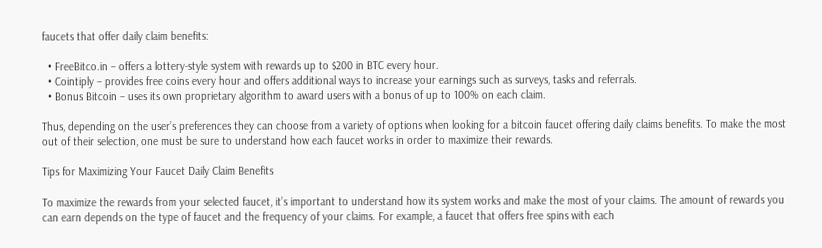faucets that offer daily claim benefits:

  • FreeBitco.in – offers a lottery-style system with rewards up to $200 in BTC every hour.
  • Cointiply – provides free coins every hour and offers additional ways to increase your earnings such as surveys, tasks and referrals.
  • Bonus Bitcoin – uses its own proprietary algorithm to award users with a bonus of up to 100% on each claim.

Thus, depending on the user’s preferences they can choose from a variety of options when looking for a bitcoin faucet offering daily claims benefits. To make the most out of their selection, one must be sure to understand how each faucet works in order to maximize their rewards.

Tips for Maximizing Your Faucet Daily Claim Benefits

To maximize the rewards from your selected faucet, it’s important to understand how its system works and make the most of your claims. The amount of rewards you can earn depends on the type of faucet and the frequency of your claims. For example, a faucet that offers free spins with each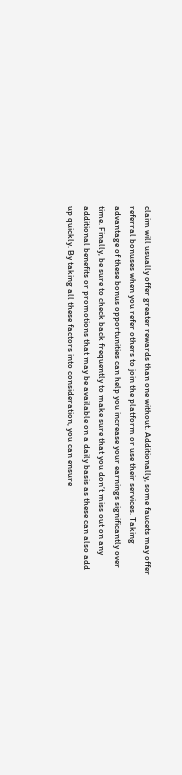claim will usually offer greater rewards than one without. Additionally, some faucets may offer referral bonuses when you refer others to join the platform or use their services. Taking advantage of these bonus opportunities can help you increase your earnings significantly over time. Finally, be sure to check back frequently to make sure that you don’t miss out on any additional benefits or promotions that may be available on a daily basis as these can also add up quickly. By taking all these factors into consideration, you can ensure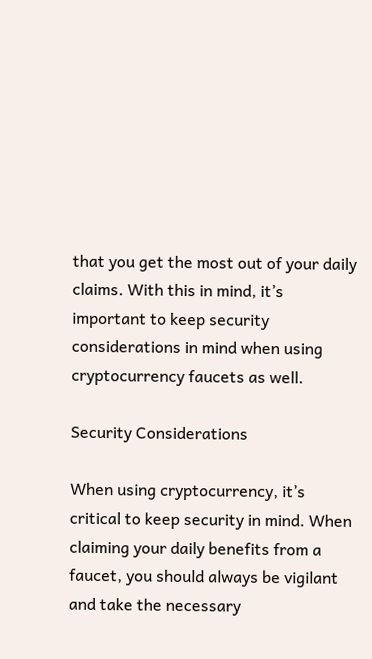that you get the most out of your daily claims. With this in mind, it’s important to keep security considerations in mind when using cryptocurrency faucets as well.

Security Considerations

When using cryptocurrency, it’s critical to keep security in mind. When claiming your daily benefits from a faucet, you should always be vigilant and take the necessary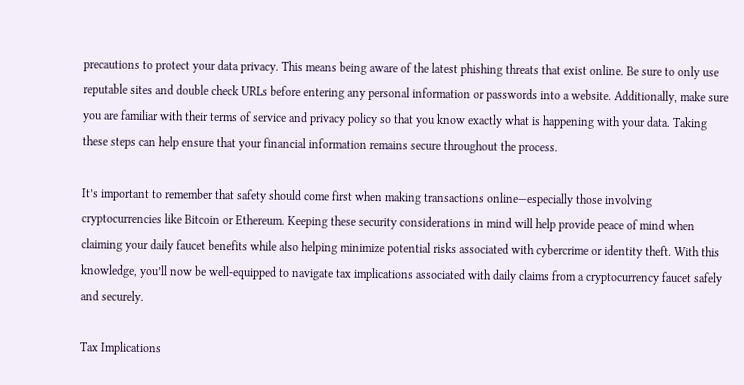precautions to protect your data privacy. This means being aware of the latest phishing threats that exist online. Be sure to only use reputable sites and double check URLs before entering any personal information or passwords into a website. Additionally, make sure you are familiar with their terms of service and privacy policy so that you know exactly what is happening with your data. Taking these steps can help ensure that your financial information remains secure throughout the process.

It’s important to remember that safety should come first when making transactions online—especially those involving cryptocurrencies like Bitcoin or Ethereum. Keeping these security considerations in mind will help provide peace of mind when claiming your daily faucet benefits while also helping minimize potential risks associated with cybercrime or identity theft. With this knowledge, you’ll now be well-equipped to navigate tax implications associated with daily claims from a cryptocurrency faucet safely and securely.

Tax Implications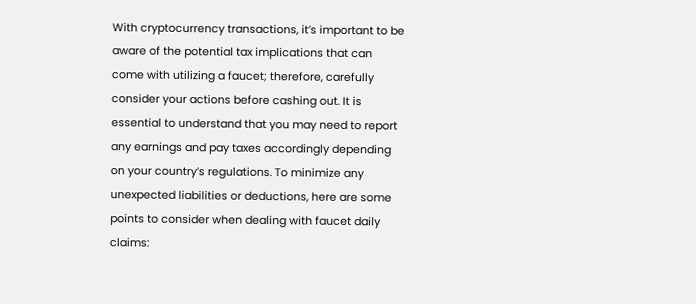With cryptocurrency transactions, it’s important to be aware of the potential tax implications that can come with utilizing a faucet; therefore, carefully consider your actions before cashing out. It is essential to understand that you may need to report any earnings and pay taxes accordingly depending on your country’s regulations. To minimize any unexpected liabilities or deductions, here are some points to consider when dealing with faucet daily claims: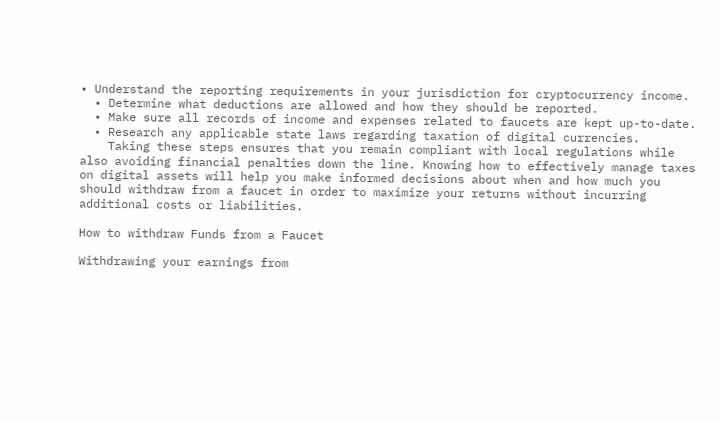• Understand the reporting requirements in your jurisdiction for cryptocurrency income.
  • Determine what deductions are allowed and how they should be reported.
  • Make sure all records of income and expenses related to faucets are kept up-to-date.
  • Research any applicable state laws regarding taxation of digital currencies.
    Taking these steps ensures that you remain compliant with local regulations while also avoiding financial penalties down the line. Knowing how to effectively manage taxes on digital assets will help you make informed decisions about when and how much you should withdraw from a faucet in order to maximize your returns without incurring additional costs or liabilities.

How to withdraw Funds from a Faucet

Withdrawing your earnings from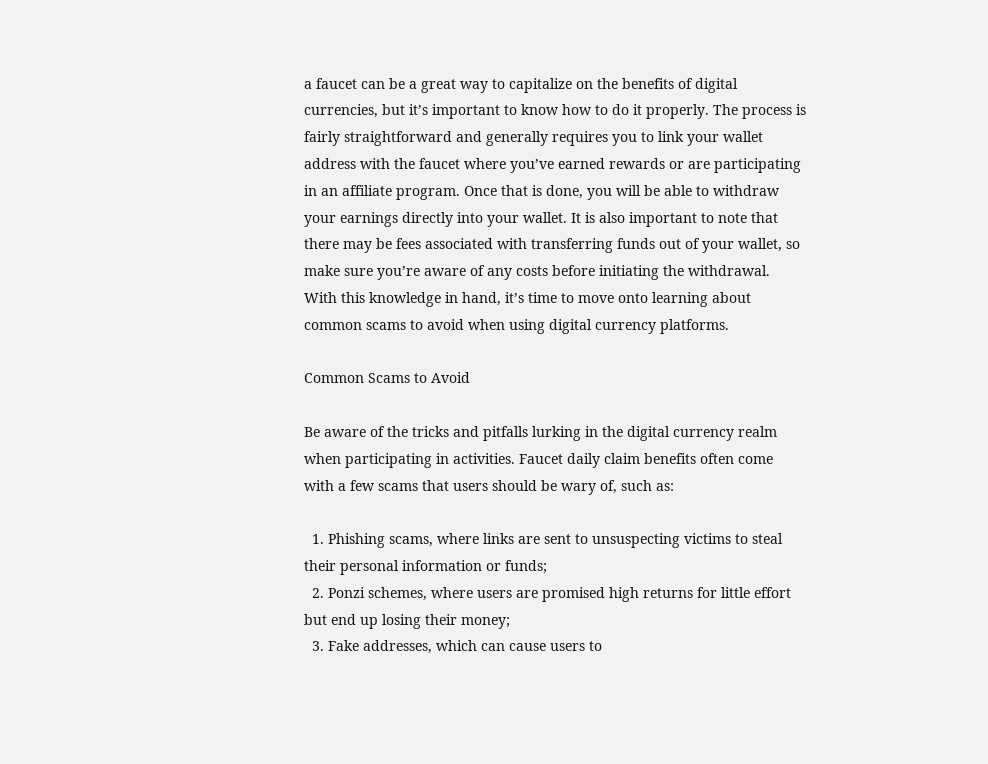a faucet can be a great way to capitalize on the benefits of digital currencies, but it’s important to know how to do it properly. The process is fairly straightforward and generally requires you to link your wallet address with the faucet where you’ve earned rewards or are participating in an affiliate program. Once that is done, you will be able to withdraw your earnings directly into your wallet. It is also important to note that there may be fees associated with transferring funds out of your wallet, so make sure you’re aware of any costs before initiating the withdrawal. With this knowledge in hand, it’s time to move onto learning about common scams to avoid when using digital currency platforms.

Common Scams to Avoid

Be aware of the tricks and pitfalls lurking in the digital currency realm when participating in activities. Faucet daily claim benefits often come with a few scams that users should be wary of, such as:

  1. Phishing scams, where links are sent to unsuspecting victims to steal their personal information or funds;
  2. Ponzi schemes, where users are promised high returns for little effort but end up losing their money;
  3. Fake addresses, which can cause users to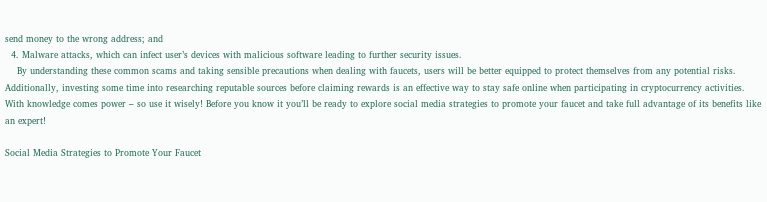send money to the wrong address; and
  4. Malware attacks, which can infect user’s devices with malicious software leading to further security issues.
    By understanding these common scams and taking sensible precautions when dealing with faucets, users will be better equipped to protect themselves from any potential risks. Additionally, investing some time into researching reputable sources before claiming rewards is an effective way to stay safe online when participating in cryptocurrency activities. With knowledge comes power – so use it wisely! Before you know it you’ll be ready to explore social media strategies to promote your faucet and take full advantage of its benefits like an expert!

Social Media Strategies to Promote Your Faucet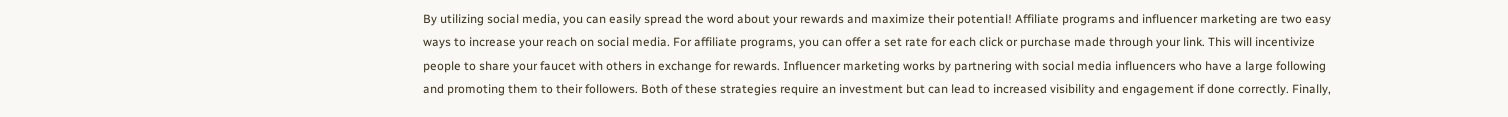By utilizing social media, you can easily spread the word about your rewards and maximize their potential! Affiliate programs and influencer marketing are two easy ways to increase your reach on social media. For affiliate programs, you can offer a set rate for each click or purchase made through your link. This will incentivize people to share your faucet with others in exchange for rewards. Influencer marketing works by partnering with social media influencers who have a large following and promoting them to their followers. Both of these strategies require an investment but can lead to increased visibility and engagement if done correctly. Finally,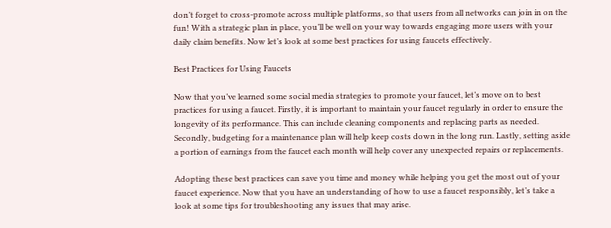don’t forget to cross-promote across multiple platforms, so that users from all networks can join in on the fun! With a strategic plan in place, you’ll be well on your way towards engaging more users with your daily claim benefits. Now let’s look at some best practices for using faucets effectively.

Best Practices for Using Faucets

Now that you’ve learned some social media strategies to promote your faucet, let’s move on to best practices for using a faucet. Firstly, it is important to maintain your faucet regularly in order to ensure the longevity of its performance. This can include cleaning components and replacing parts as needed. Secondly, budgeting for a maintenance plan will help keep costs down in the long run. Lastly, setting aside a portion of earnings from the faucet each month will help cover any unexpected repairs or replacements.

Adopting these best practices can save you time and money while helping you get the most out of your faucet experience. Now that you have an understanding of how to use a faucet responsibly, let’s take a look at some tips for troubleshooting any issues that may arise.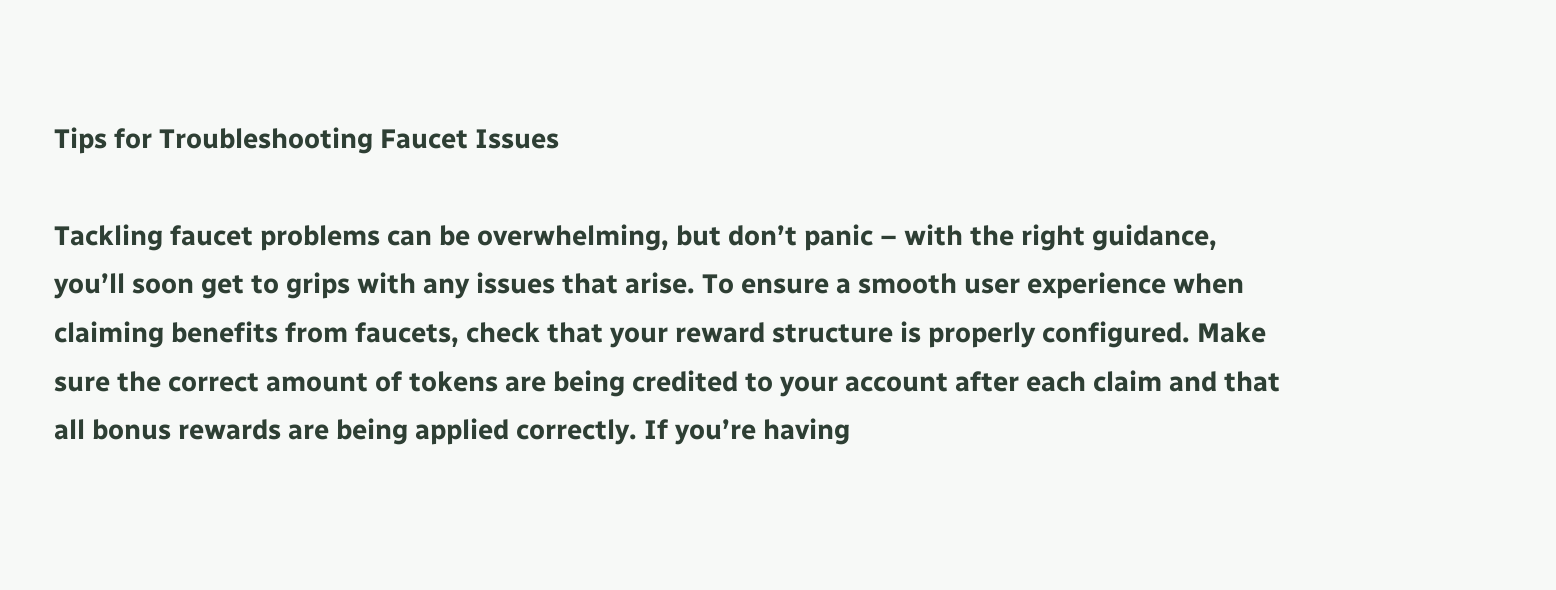Tips for Troubleshooting Faucet Issues

Tackling faucet problems can be overwhelming, but don’t panic – with the right guidance, you’ll soon get to grips with any issues that arise. To ensure a smooth user experience when claiming benefits from faucets, check that your reward structure is properly configured. Make sure the correct amount of tokens are being credited to your account after each claim and that all bonus rewards are being applied correctly. If you’re having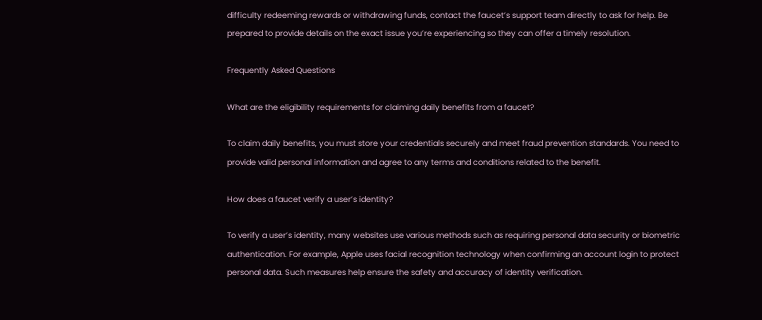difficulty redeeming rewards or withdrawing funds, contact the faucet’s support team directly to ask for help. Be prepared to provide details on the exact issue you’re experiencing so they can offer a timely resolution.

Frequently Asked Questions

What are the eligibility requirements for claiming daily benefits from a faucet?

To claim daily benefits, you must store your credentials securely and meet fraud prevention standards. You need to provide valid personal information and agree to any terms and conditions related to the benefit.

How does a faucet verify a user’s identity?

To verify a user’s identity, many websites use various methods such as requiring personal data security or biometric authentication. For example, Apple uses facial recognition technology when confirming an account login to protect personal data. Such measures help ensure the safety and accuracy of identity verification.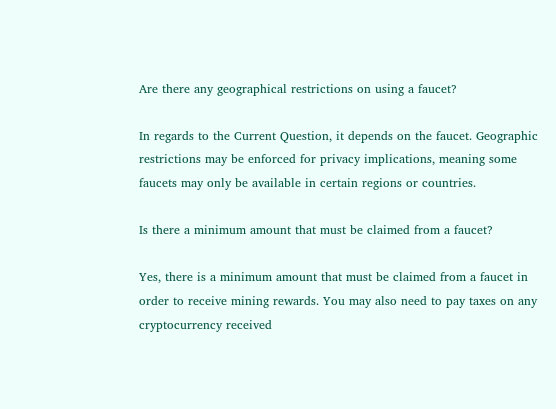Are there any geographical restrictions on using a faucet?

In regards to the Current Question, it depends on the faucet. Geographic restrictions may be enforced for privacy implications, meaning some faucets may only be available in certain regions or countries.

Is there a minimum amount that must be claimed from a faucet?

Yes, there is a minimum amount that must be claimed from a faucet in order to receive mining rewards. You may also need to pay taxes on any cryptocurrency received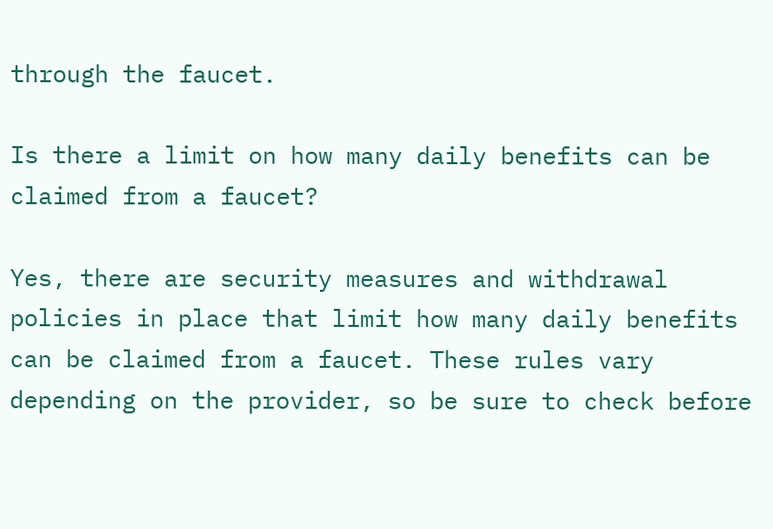through the faucet.

Is there a limit on how many daily benefits can be claimed from a faucet?

Yes, there are security measures and withdrawal policies in place that limit how many daily benefits can be claimed from a faucet. These rules vary depending on the provider, so be sure to check before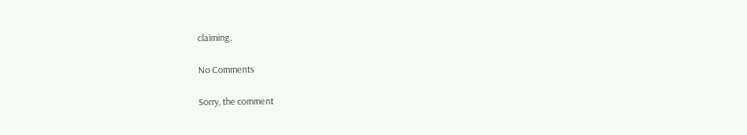claiming.

No Comments

Sorry, the comment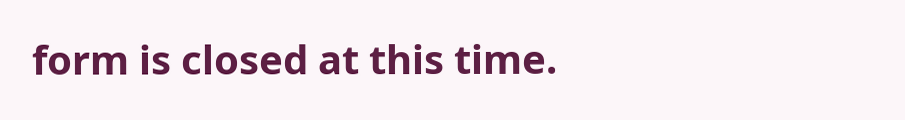form is closed at this time.